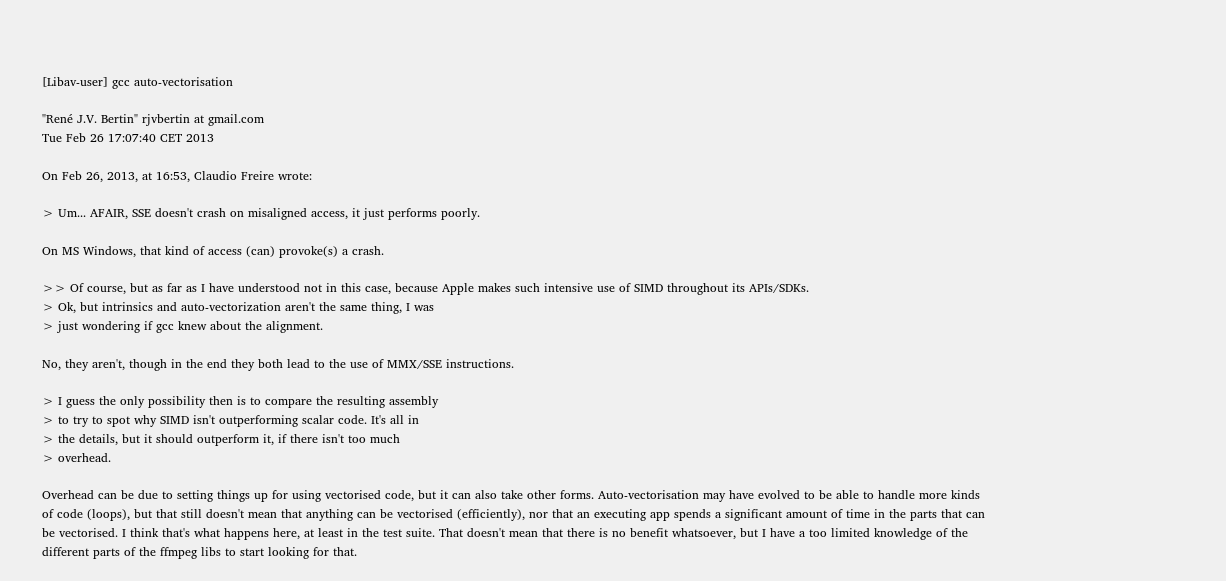[Libav-user] gcc auto-vectorisation

"René J.V. Bertin" rjvbertin at gmail.com
Tue Feb 26 17:07:40 CET 2013

On Feb 26, 2013, at 16:53, Claudio Freire wrote:

> Um... AFAIR, SSE doesn't crash on misaligned access, it just performs poorly.

On MS Windows, that kind of access (can) provoke(s) a crash.

>> Of course, but as far as I have understood not in this case, because Apple makes such intensive use of SIMD throughout its APIs/SDKs.
> Ok, but intrinsics and auto-vectorization aren't the same thing, I was
> just wondering if gcc knew about the alignment.

No, they aren't, though in the end they both lead to the use of MMX/SSE instructions.

> I guess the only possibility then is to compare the resulting assembly
> to try to spot why SIMD isn't outperforming scalar code. It's all in
> the details, but it should outperform it, if there isn't too much
> overhead.

Overhead can be due to setting things up for using vectorised code, but it can also take other forms. Auto-vectorisation may have evolved to be able to handle more kinds of code (loops), but that still doesn't mean that anything can be vectorised (efficiently), nor that an executing app spends a significant amount of time in the parts that can be vectorised. I think that's what happens here, at least in the test suite. That doesn't mean that there is no benefit whatsoever, but I have a too limited knowledge of the different parts of the ffmpeg libs to start looking for that.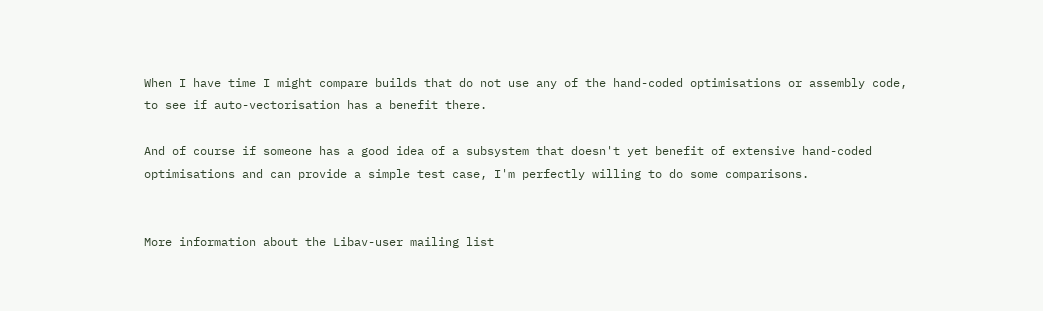When I have time I might compare builds that do not use any of the hand-coded optimisations or assembly code, to see if auto-vectorisation has a benefit there.

And of course if someone has a good idea of a subsystem that doesn't yet benefit of extensive hand-coded optimisations and can provide a simple test case, I'm perfectly willing to do some comparisons.


More information about the Libav-user mailing list